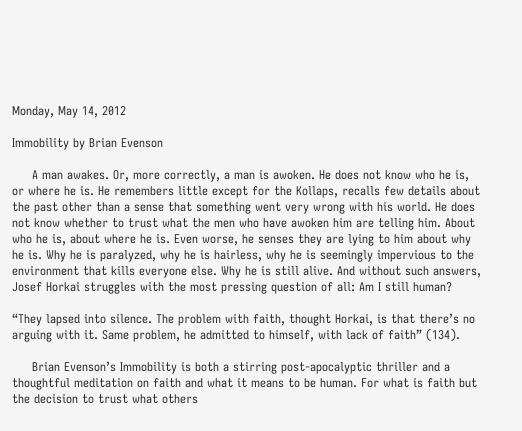Monday, May 14, 2012

Immobility by Brian Evenson

     A man awakes. Or, more correctly, a man is awoken. He does not know who he is, or where he is. He remembers little except for the Kollaps, recalls few details about the past other than a sense that something went very wrong with his world. He does not know whether to trust what the men who have awoken him are telling him. About who he is, about where he is. Even worse, he senses they are lying to him about why he is. Why he is paralyzed, why he is hairless, why he is seemingly impervious to the environment that kills everyone else. Why he is still alive. And without such answers, Josef Horkai struggles with the most pressing question of all: Am I still human?

“They lapsed into silence. The problem with faith, thought Horkai, is that there’s no arguing with it. Same problem, he admitted to himself, with lack of faith” (134).

     Brian Evenson’s Immobility is both a stirring post-apocalyptic thriller and a thoughtful meditation on faith and what it means to be human. For what is faith but the decision to trust what others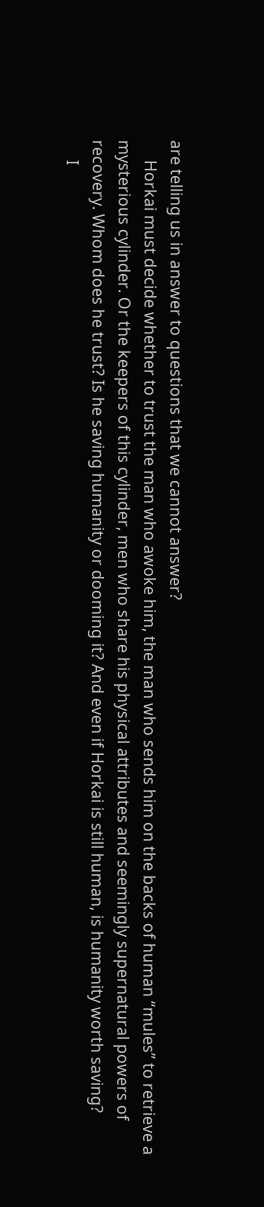are telling us in answer to questions that we cannot answer?
     Horkai must decide whether to trust the man who awoke him, the man who sends him on the backs of human “mules” to retrieve a mysterious cylinder. Or the keepers of this cylinder, men who share his physical attributes and seemingly supernatural powers of recovery. Whom does he trust? Is he saving humanity or dooming it? And even if Horkai is still human, is humanity worth saving?
     I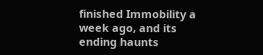finished Immobility a week ago, and its ending haunts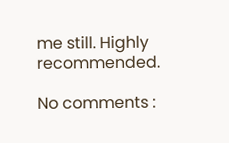me still. Highly recommended.

No comments :